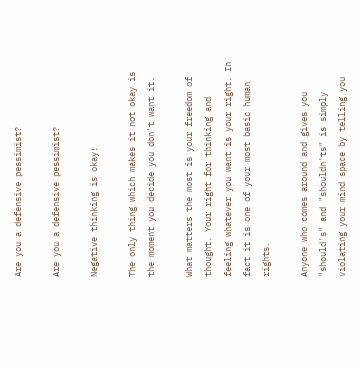Are you a defensive pessimist?

Are you a defensive pessimist?

Negative thinking is okay!

The only thing which makes it not okay is the moment you decide you don't want it.

What matters the most is your freedom of thought. Your right for thinking and feeling whatever you want is your right. In fact it is one of your most basic human rights.

Anyone who comes around and gives you "should's" and "shouldn'ts" is simply violating your mind space by telling you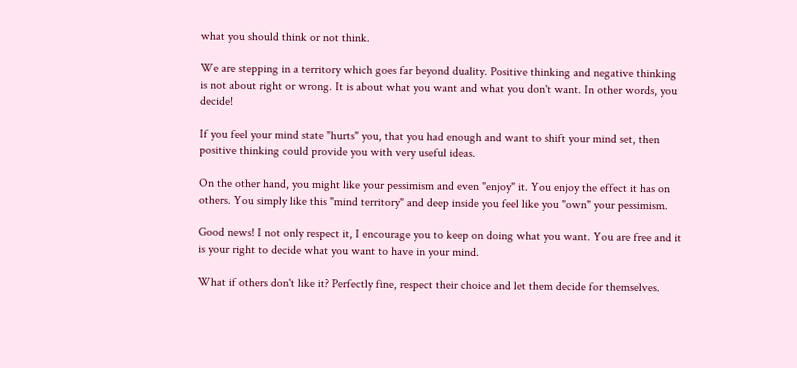what you should think or not think.

We are stepping in a territory which goes far beyond duality. Positive thinking and negative thinking is not about right or wrong. It is about what you want and what you don't want. In other words, you decide!

If you feel your mind state "hurts" you, that you had enough and want to shift your mind set, then positive thinking could provide you with very useful ideas.

On the other hand, you might like your pessimism and even "enjoy" it. You enjoy the effect it has on others. You simply like this "mind territory" and deep inside you feel like you "own" your pessimism.

Good news! I not only respect it, I encourage you to keep on doing what you want. You are free and it is your right to decide what you want to have in your mind.

What if others don't like it? Perfectly fine, respect their choice and let them decide for themselves.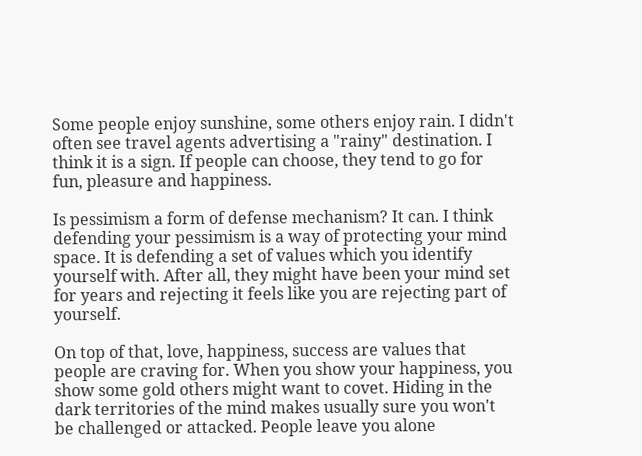Some people enjoy sunshine, some others enjoy rain. I didn't often see travel agents advertising a "rainy" destination. I think it is a sign. If people can choose, they tend to go for fun, pleasure and happiness.

Is pessimism a form of defense mechanism? It can. I think defending your pessimism is a way of protecting your mind space. It is defending a set of values which you identify yourself with. After all, they might have been your mind set for years and rejecting it feels like you are rejecting part of yourself.

On top of that, love, happiness, success are values that people are craving for. When you show your happiness, you show some gold others might want to covet. Hiding in the dark territories of the mind makes usually sure you won't be challenged or attacked. People leave you alone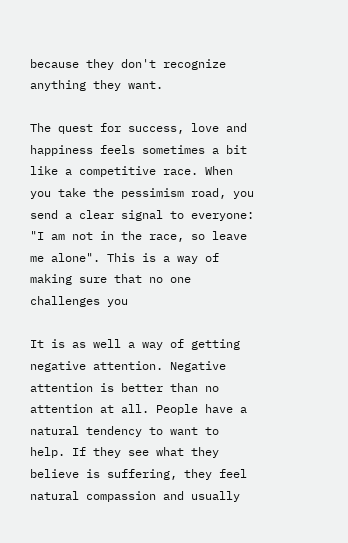because they don't recognize anything they want.

The quest for success, love and happiness feels sometimes a bit like a competitive race. When you take the pessimism road, you send a clear signal to everyone: "I am not in the race, so leave me alone". This is a way of making sure that no one challenges you

It is as well a way of getting negative attention. Negative attention is better than no attention at all. People have a natural tendency to want to help. If they see what they believe is suffering, they feel natural compassion and usually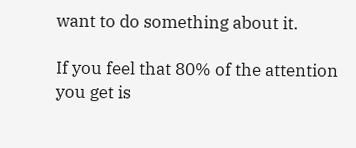want to do something about it.

If you feel that 80% of the attention you get is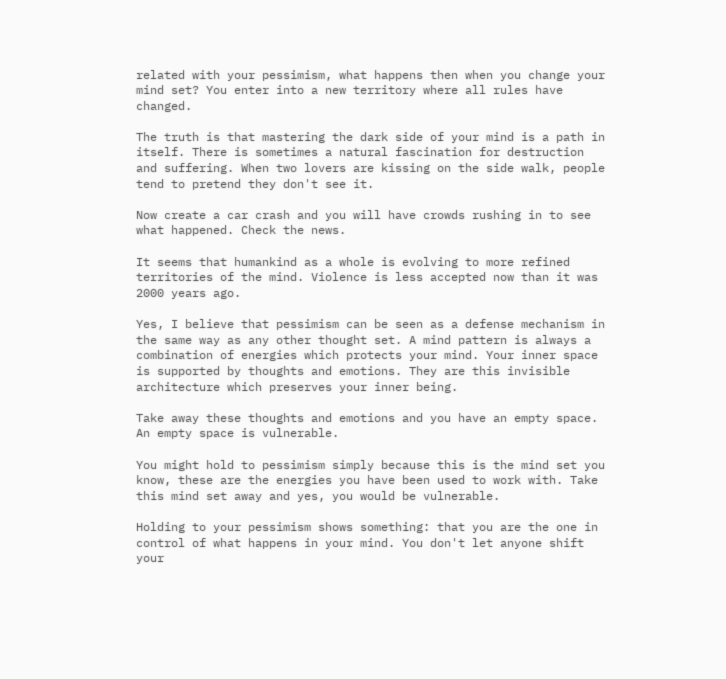related with your pessimism, what happens then when you change your mind set? You enter into a new territory where all rules have changed.

The truth is that mastering the dark side of your mind is a path in itself. There is sometimes a natural fascination for destruction and suffering. When two lovers are kissing on the side walk, people tend to pretend they don't see it.

Now create a car crash and you will have crowds rushing in to see what happened. Check the news.

It seems that humankind as a whole is evolving to more refined territories of the mind. Violence is less accepted now than it was 2000 years ago.

Yes, I believe that pessimism can be seen as a defense mechanism in the same way as any other thought set. A mind pattern is always a combination of energies which protects your mind. Your inner space is supported by thoughts and emotions. They are this invisible architecture which preserves your inner being.

Take away these thoughts and emotions and you have an empty space. An empty space is vulnerable.

You might hold to pessimism simply because this is the mind set you know, these are the energies you have been used to work with. Take this mind set away and yes, you would be vulnerable.

Holding to your pessimism shows something: that you are the one in control of what happens in your mind. You don't let anyone shift your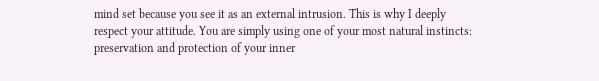mind set because you see it as an external intrusion. This is why I deeply respect your attitude. You are simply using one of your most natural instincts: preservation and protection of your inner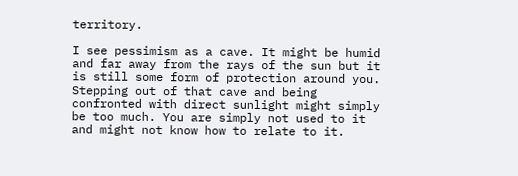territory.

I see pessimism as a cave. It might be humid and far away from the rays of the sun but it is still some form of protection around you. Stepping out of that cave and being confronted with direct sunlight might simply be too much. You are simply not used to it and might not know how to relate to it.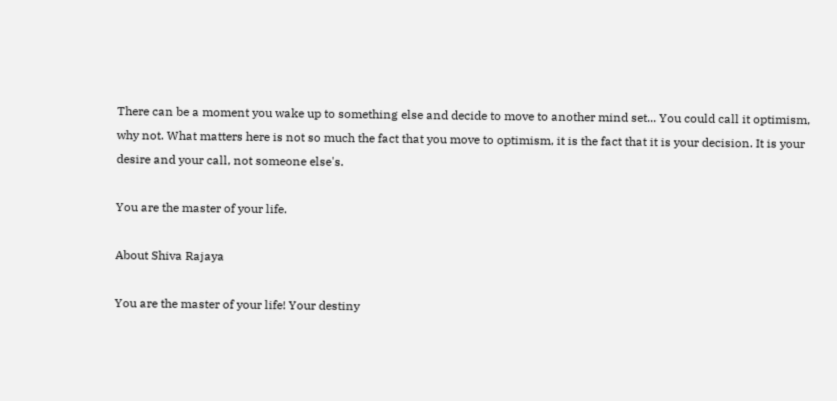There can be a moment you wake up to something else and decide to move to another mind set... You could call it optimism, why not. What matters here is not so much the fact that you move to optimism, it is the fact that it is your decision. It is your desire and your call, not someone else's.

You are the master of your life.

About Shiva Rajaya

You are the master of your life! Your destiny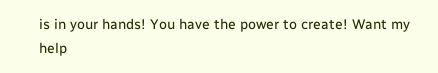is in your hands! You have the power to create! Want my help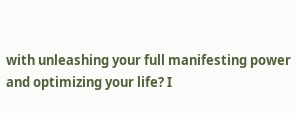with unleashing your full manifesting power and optimizing your life? I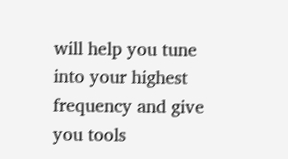will help you tune into your highest frequency and give you tools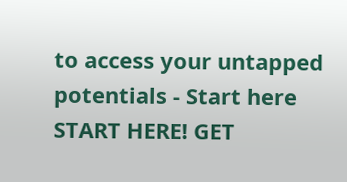to access your untapped potentials - Start here START HERE! GET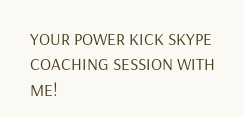YOUR POWER KICK SKYPE COACHING SESSION WITH ME!